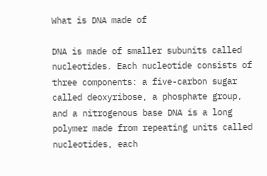What is DNA made of

DNA is made of smaller subunits called nucleotides. Each nucleotide consists of three components: a five-carbon sugar called deoxyribose, a phosphate group, and a nitrogenous base DNA is a long polymer made from repeating units called nucleotides, each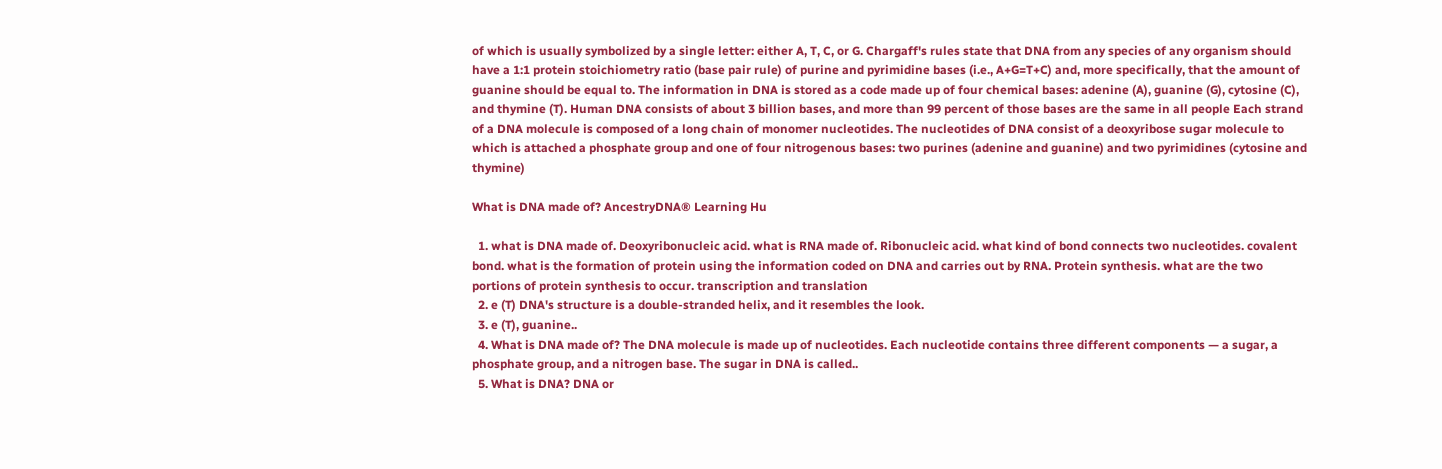of which is usually symbolized by a single letter: either A, T, C, or G. Chargaff's rules state that DNA from any species of any organism should have a 1:1 protein stoichiometry ratio (base pair rule) of purine and pyrimidine bases (i.e., A+G=T+C) and, more specifically, that the amount of guanine should be equal to. The information in DNA is stored as a code made up of four chemical bases: adenine (A), guanine (G), cytosine (C), and thymine (T). Human DNA consists of about 3 billion bases, and more than 99 percent of those bases are the same in all people Each strand of a DNA molecule is composed of a long chain of monomer nucleotides. The nucleotides of DNA consist of a deoxyribose sugar molecule to which is attached a phosphate group and one of four nitrogenous bases: two purines (adenine and guanine) and two pyrimidines (cytosine and thymine)

What is DNA made of? AncestryDNA® Learning Hu

  1. what is DNA made of. Deoxyribonucleic acid. what is RNA made of. Ribonucleic acid. what kind of bond connects two nucleotides. covalent bond. what is the formation of protein using the information coded on DNA and carries out by RNA. Protein synthesis. what are the two portions of protein synthesis to occur. transcription and translation
  2. e (T) DNA's structure is a double-stranded helix, and it resembles the look.
  3. e (T), guanine..
  4. What is DNA made of? The DNA molecule is made up of nucleotides. Each nucleotide contains three different components — a sugar, a phosphate group, and a nitrogen base. The sugar in DNA is called..
  5. What is DNA? DNA or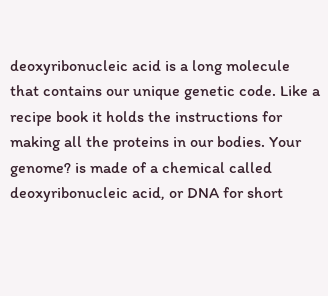deoxyribonucleic acid is a long molecule that contains our unique genetic code. Like a recipe book it holds the instructions for making all the proteins in our bodies. Your genome? is made of a chemical called deoxyribonucleic acid, or DNA for short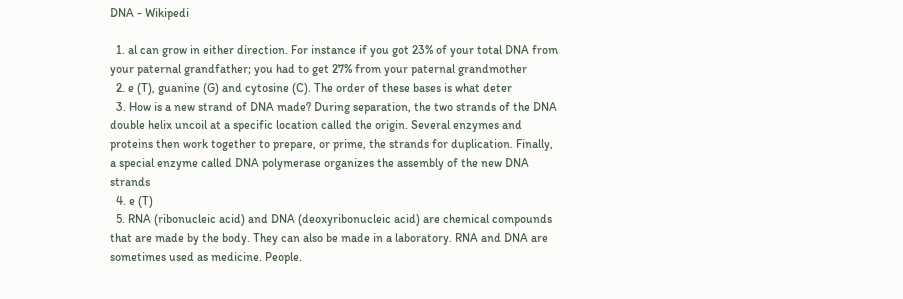DNA - Wikipedi

  1. al can grow in either direction. For instance if you got 23% of your total DNA from your paternal grandfather; you had to get 27% from your paternal grandmother
  2. e (T), guanine (G) and cytosine (C). The order of these bases is what deter
  3. How is a new strand of DNA made? During separation, the two strands of the DNA double helix uncoil at a specific location called the origin. Several enzymes and proteins then work together to prepare, or prime, the strands for duplication. Finally, a special enzyme called DNA polymerase organizes the assembly of the new DNA strands
  4. e (T)
  5. RNA (ribonucleic acid) and DNA (deoxyribonucleic acid) are chemical compounds that are made by the body. They can also be made in a laboratory. RNA and DNA are sometimes used as medicine. People.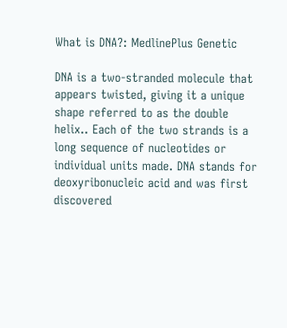What is DNA?: MedlinePlus Genetic

DNA is a two-stranded molecule that appears twisted, giving it a unique shape referred to as the double helix.. Each of the two strands is a long sequence of nucleotides or individual units made. DNA stands for deoxyribonucleic acid and was first discovered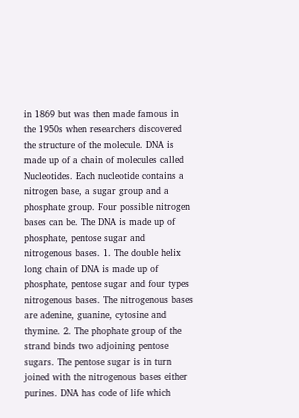in 1869 but was then made famous in the 1950s when researchers discovered the structure of the molecule. DNA is made up of a chain of molecules called Nucleotides. Each nucleotide contains a nitrogen base, a sugar group and a phosphate group. Four possible nitrogen bases can be. The DNA is made up of phosphate, pentose sugar and nitrogenous bases. 1. The double helix long chain of DNA is made up of phosphate, pentose sugar and four types nitrogenous bases. The nitrogenous bases are adenine, guanine, cytosine and thymine. 2. The phophate group of the strand binds two adjoining pentose sugars. The pentose sugar is in turn joined with the nitrogenous bases either purines. DNA has code of life which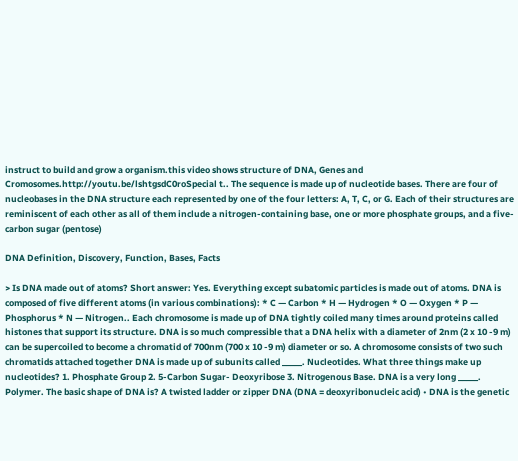instruct to build and grow a organism.this video shows structure of DNA, Genes and Cromosomes.http://youtu.be/lshtgsdC0roSpecial t.. The sequence is made up of nucleotide bases. There are four of nucleobases in the DNA structure each represented by one of the four letters: A, T, C, or G. Each of their structures are reminiscent of each other as all of them include a nitrogen-containing base, one or more phosphate groups, and a five-carbon sugar (pentose)

DNA Definition, Discovery, Function, Bases, Facts

> Is DNA made out of atoms? Short answer: Yes. Everything except subatomic particles is made out of atoms. DNA is composed of five different atoms (in various combinations): * C — Carbon * H — Hydrogen * O — Oxygen * P — Phosphorus * N — Nitrogen.. Each chromosome is made up of DNA tightly coiled many times around proteins called histones that support its structure. DNA is so much compressible that a DNA helix with a diameter of 2nm (2 x 10 -9 m) can be supercoiled to become a chromatid of 700nm (700 x 10 -9 m) diameter or so. A chromosome consists of two such chromatids attached together DNA is made up of subunits called _____. Nucleotides. What three things make up nucleotides? 1. Phosphate Group 2. 5-Carbon Sugar- Deoxyribose 3. Nitrogenous Base. DNA is a very long _____. Polymer. The basic shape of DNA is? A twisted ladder or zipper DNA (DNA = deoxyribonucleic acid) • DNA is the genetic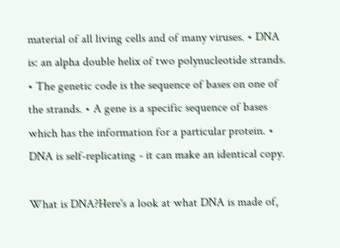material of all living cells and of many viruses. • DNA is: an alpha double helix of two polynucleotide strands. • The genetic code is the sequence of bases on one of the strands. • A gene is a specific sequence of bases which has the information for a particular protein. • DNA is self-replicating - it can make an identical copy.

What is DNA?Here's a look at what DNA is made of,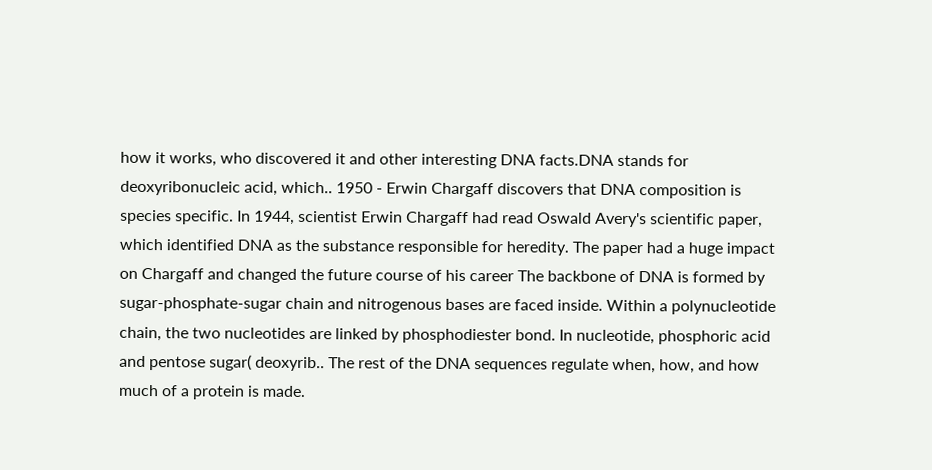how it works, who discovered it and other interesting DNA facts.DNA stands for deoxyribonucleic acid, which.. 1950 - Erwin Chargaff discovers that DNA composition is species specific. In 1944, scientist Erwin Chargaff had read Oswald Avery's scientific paper, which identified DNA as the substance responsible for heredity. The paper had a huge impact on Chargaff and changed the future course of his career The backbone of DNA is formed by sugar-phosphate-sugar chain and nitrogenous bases are faced inside. Within a polynucleotide chain, the two nucleotides are linked by phosphodiester bond. In nucleotide, phosphoric acid and pentose sugar( deoxyrib.. The rest of the DNA sequences regulate when, how, and how much of a protein is made.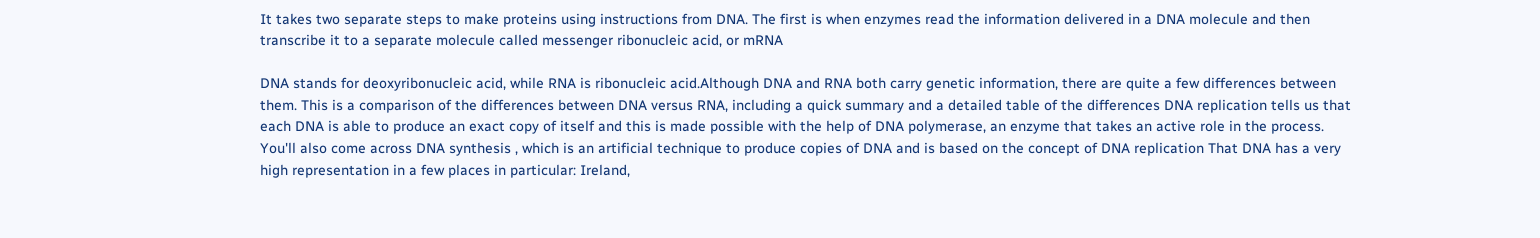It takes two separate steps to make proteins using instructions from DNA. The first is when enzymes read the information delivered in a DNA molecule and then transcribe it to a separate molecule called messenger ribonucleic acid, or mRNA

DNA stands for deoxyribonucleic acid, while RNA is ribonucleic acid.Although DNA and RNA both carry genetic information, there are quite a few differences between them. This is a comparison of the differences between DNA versus RNA, including a quick summary and a detailed table of the differences DNA replication tells us that each DNA is able to produce an exact copy of itself and this is made possible with the help of DNA polymerase, an enzyme that takes an active role in the process. You'll also come across DNA synthesis , which is an artificial technique to produce copies of DNA and is based on the concept of DNA replication That DNA has a very high representation in a few places in particular: Ireland,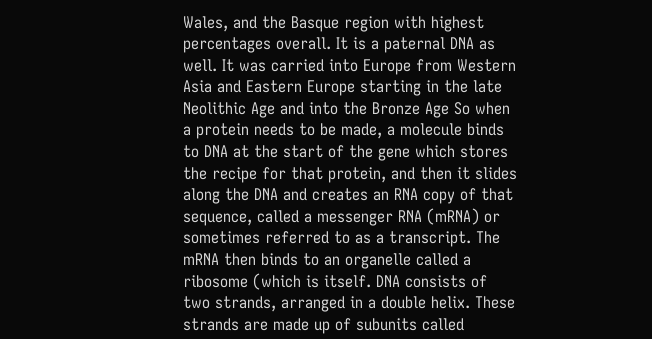Wales, and the Basque region with highest percentages overall. It is a paternal DNA as well. It was carried into Europe from Western Asia and Eastern Europe starting in the late Neolithic Age and into the Bronze Age So when a protein needs to be made, a molecule binds to DNA at the start of the gene which stores the recipe for that protein, and then it slides along the DNA and creates an RNA copy of that sequence, called a messenger RNA (mRNA) or sometimes referred to as a transcript. The mRNA then binds to an organelle called a ribosome (which is itself. DNA consists of two strands, arranged in a double helix. These strands are made up of subunits called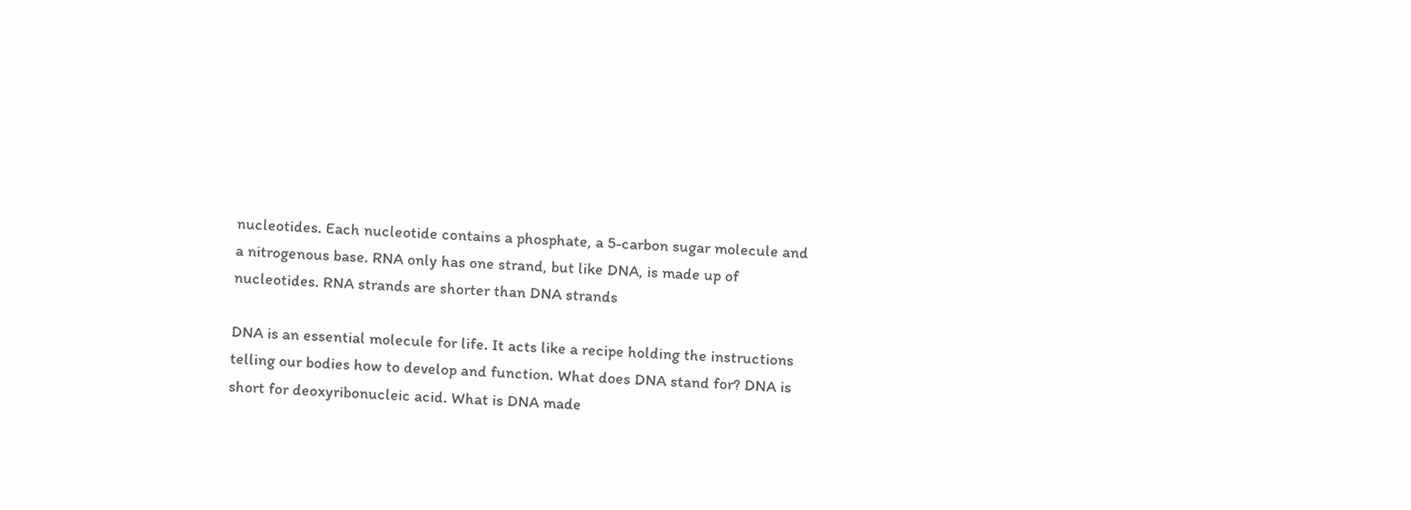nucleotides. Each nucleotide contains a phosphate, a 5-carbon sugar molecule and a nitrogenous base. RNA only has one strand, but like DNA, is made up of nucleotides. RNA strands are shorter than DNA strands

DNA is an essential molecule for life. It acts like a recipe holding the instructions telling our bodies how to develop and function. What does DNA stand for? DNA is short for deoxyribonucleic acid. What is DNA made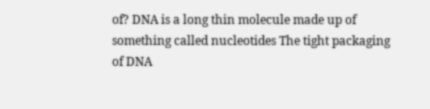of? DNA is a long thin molecule made up of something called nucleotides The tight packaging of DNA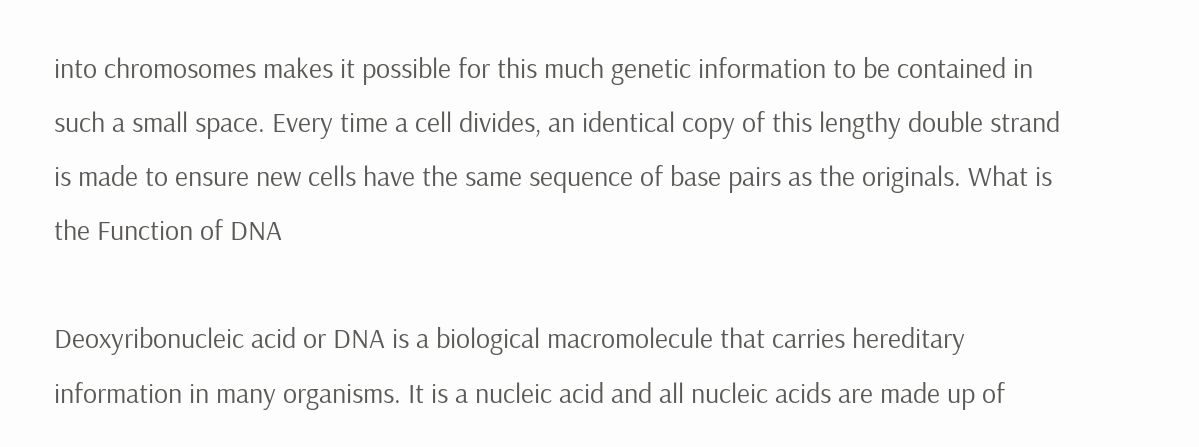into chromosomes makes it possible for this much genetic information to be contained in such a small space. Every time a cell divides, an identical copy of this lengthy double strand is made to ensure new cells have the same sequence of base pairs as the originals. What is the Function of DNA

Deoxyribonucleic acid or DNA is a biological macromolecule that carries hereditary information in many organisms. It is a nucleic acid and all nucleic acids are made up of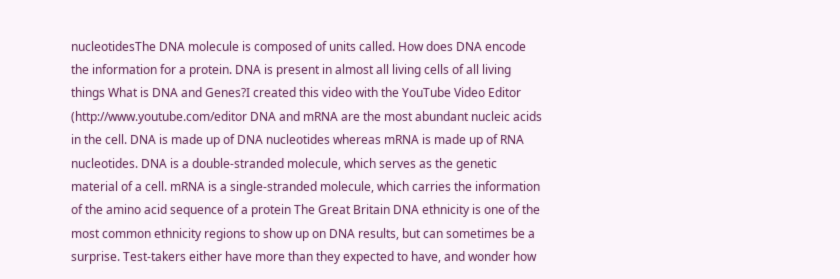nucleotidesThe DNA molecule is composed of units called. How does DNA encode the information for a protein. DNA is present in almost all living cells of all living things What is DNA and Genes?I created this video with the YouTube Video Editor (http://www.youtube.com/editor DNA and mRNA are the most abundant nucleic acids in the cell. DNA is made up of DNA nucleotides whereas mRNA is made up of RNA nucleotides. DNA is a double-stranded molecule, which serves as the genetic material of a cell. mRNA is a single-stranded molecule, which carries the information of the amino acid sequence of a protein The Great Britain DNA ethnicity is one of the most common ethnicity regions to show up on DNA results, but can sometimes be a surprise. Test-takers either have more than they expected to have, and wonder how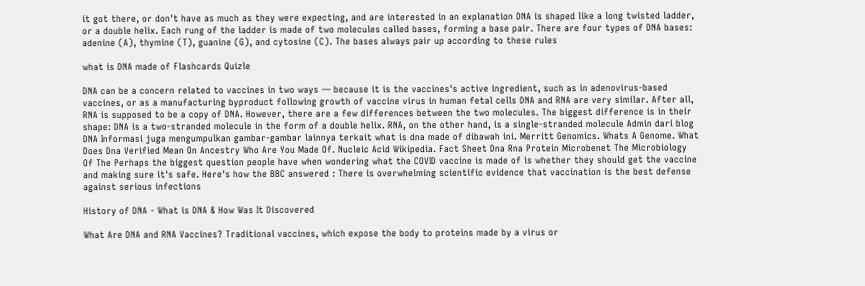it got there, or don't have as much as they were expecting, and are interested in an explanation DNA is shaped like a long twisted ladder, or a double helix. Each rung of the ladder is made of two molecules called bases, forming a base pair. There are four types of DNA bases: adenine (A), thymine (T), guanine (G), and cytosine (C). The bases always pair up according to these rules

what is DNA made of Flashcards Quizle

DNA can be a concern related to vaccines in two ways — because it is the vaccines's active ingredient, such as in adenovirus-based vaccines, or as a manufacturing byproduct following growth of vaccine virus in human fetal cells DNA and RNA are very similar. After all, RNA is supposed to be a copy of DNA. However, there are a few differences between the two molecules. The biggest difference is in their shape: DNA is a two-stranded molecule in the form of a double helix. RNA, on the other hand, is a single-stranded molecule Admin dari blog DNA Informasi juga mengumpulkan gambar-gambar lainnya terkait what is dna made of dibawah ini. Merritt Genomics. Whats A Genome. What Does Dna Verified Mean On Ancestry Who Are You Made Of. Nucleic Acid Wikipedia. Fact Sheet Dna Rna Protein Microbenet The Microbiology Of The Perhaps the biggest question people have when wondering what the COVID vaccine is made of is whether they should get the vaccine and making sure it's safe. Here's how the BBC answered : There is overwhelming scientific evidence that vaccination is the best defense against serious infections

History of DNA - What is DNA & How Was It Discovered

What Are DNA and RNA Vaccines? Traditional vaccines, which expose the body to proteins made by a virus or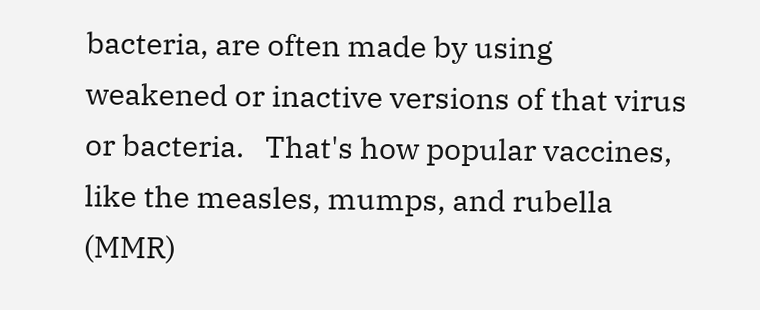bacteria, are often made by using weakened or inactive versions of that virus or bacteria.   That's how popular vaccines, like the measles, mumps, and rubella (MMR)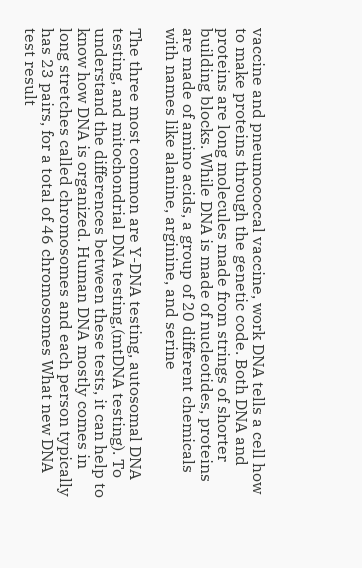vaccine and pneumococcal vaccine, work DNA tells a cell how to make proteins through the genetic code. Both DNA and proteins are long molecules made from strings of shorter building blocks. While DNA is made of nucleotides, proteins are made of amino acids, a group of 20 different chemicals with names like alanine, arginine, and serine

The three most common are Y-DNA testing, autosomal DNA testing, and mitochondrial DNA testing,(mtDNA testing). To understand the differences between these tests, it can help to know how DNA is organized. Human DNA mostly comes in long stretches called chromosomes and each person typically has 23 pairs, for a total of 46 chromosomes What new DNA test result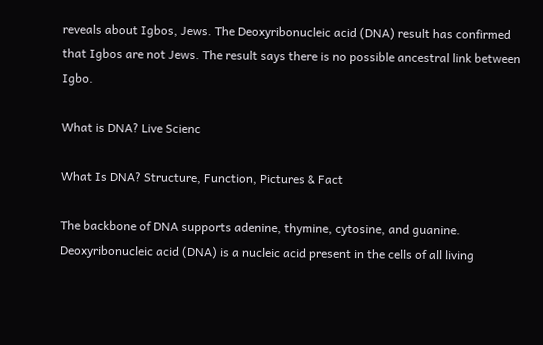reveals about Igbos, Jews. The Deoxyribonucleic acid (DNA) result has confirmed that Igbos are not Jews. The result says there is no possible ancestral link between Igbo.

What is DNA? Live Scienc

What Is DNA? Structure, Function, Pictures & Fact

The backbone of DNA supports adenine, thymine, cytosine, and guanine. Deoxyribonucleic acid (DNA) is a nucleic acid present in the cells of all living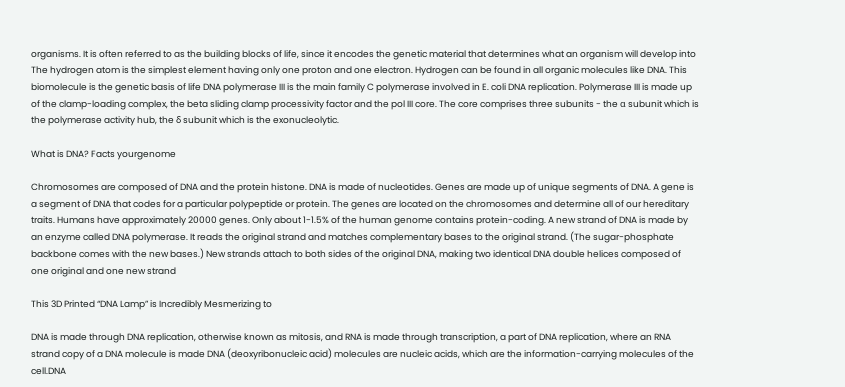organisms. It is often referred to as the building blocks of life, since it encodes the genetic material that determines what an organism will develop into The hydrogen atom is the simplest element having only one proton and one electron. Hydrogen can be found in all organic molecules like DNA. This biomolecule is the genetic basis of life DNA polymerase III is the main family C polymerase involved in E. coli DNA replication. Polymerase III is made up of the clamp-loading complex, the beta sliding clamp processivity factor and the pol III core. The core comprises three subunits - the α subunit which is the polymerase activity hub, the δ subunit which is the exonucleolytic.

What is DNA? Facts yourgenome

Chromosomes are composed of DNA and the protein histone. DNA is made of nucleotides. Genes are made up of unique segments of DNA. A gene is a segment of DNA that codes for a particular polypeptide or protein. The genes are located on the chromosomes and determine all of our hereditary traits. Humans have approximately 20000 genes. Only about 1-1.5% of the human genome contains protein-coding. A new strand of DNA is made by an enzyme called DNA polymerase. It reads the original strand and matches complementary bases to the original strand. (The sugar-phosphate backbone comes with the new bases.) New strands attach to both sides of the original DNA, making two identical DNA double helices composed of one original and one new strand

This 3D Printed “DNA Lamp” is Incredibly Mesmerizing to

DNA is made through DNA replication, otherwise known as mitosis, and RNA is made through transcription, a part of DNA replication, where an RNA strand copy of a DNA molecule is made DNA (deoxyribonucleic acid) molecules are nucleic acids, which are the information-carrying molecules of the cell.DNA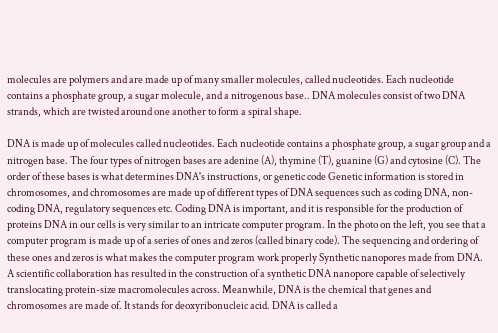molecules are polymers and are made up of many smaller molecules, called nucleotides. Each nucleotide contains a phosphate group, a sugar molecule, and a nitrogenous base.. DNA molecules consist of two DNA strands, which are twisted around one another to form a spiral shape.

DNA is made up of molecules called nucleotides. Each nucleotide contains a phosphate group, a sugar group and a nitrogen base. The four types of nitrogen bases are adenine (A), thymine (T), guanine (G) and cytosine (C). The order of these bases is what determines DNA's instructions, or genetic code Genetic information is stored in chromosomes, and chromosomes are made up of different types of DNA sequences such as coding DNA, non-coding DNA, regulatory sequences etc. Coding DNA is important, and it is responsible for the production of proteins DNA in our cells is very similar to an intricate computer program. In the photo on the left, you see that a computer program is made up of a series of ones and zeros (called binary code). The sequencing and ordering of these ones and zeros is what makes the computer program work properly Synthetic nanopores made from DNA. A scientific collaboration has resulted in the construction of a synthetic DNA nanopore capable of selectively translocating protein-size macromolecules across. Meanwhile, DNA is the chemical that genes and chromosomes are made of. It stands for deoxyribonucleic acid. DNA is called a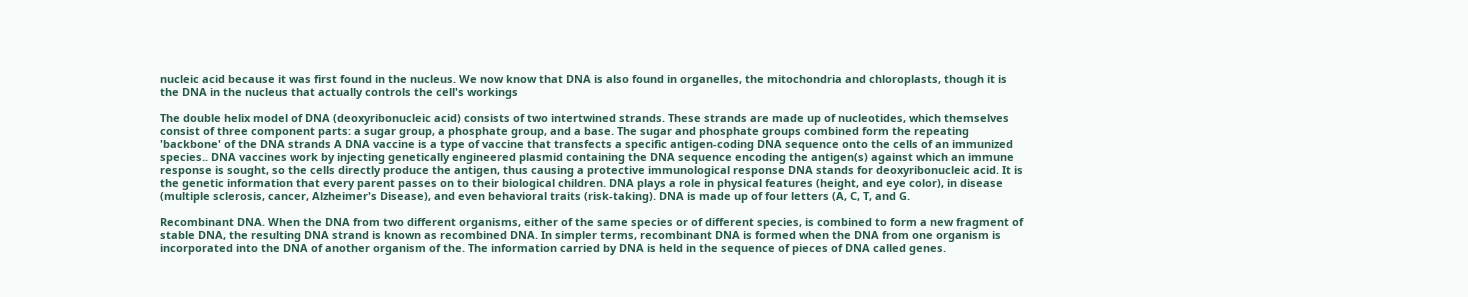nucleic acid because it was first found in the nucleus. We now know that DNA is also found in organelles, the mitochondria and chloroplasts, though it is the DNA in the nucleus that actually controls the cell's workings

The double helix model of DNA (deoxyribonucleic acid) consists of two intertwined strands. These strands are made up of nucleotides, which themselves consist of three component parts: a sugar group, a phosphate group, and a base. The sugar and phosphate groups combined form the repeating 'backbone' of the DNA strands A DNA vaccine is a type of vaccine that transfects a specific antigen-coding DNA sequence onto the cells of an immunized species.. DNA vaccines work by injecting genetically engineered plasmid containing the DNA sequence encoding the antigen(s) against which an immune response is sought, so the cells directly produce the antigen, thus causing a protective immunological response DNA stands for deoxyribonucleic acid. It is the genetic information that every parent passes on to their biological children. DNA plays a role in physical features (height, and eye color), in disease (multiple sclerosis, cancer, Alzheimer's Disease), and even behavioral traits (risk-taking). DNA is made up of four letters (A, C, T, and G.

Recombinant DNA. When the DNA from two different organisms, either of the same species or of different species, is combined to form a new fragment of stable DNA, the resulting DNA strand is known as recombined DNA. In simpler terms, recombinant DNA is formed when the DNA from one organism is incorporated into the DNA of another organism of the. The information carried by DNA is held in the sequence of pieces of DNA called genes.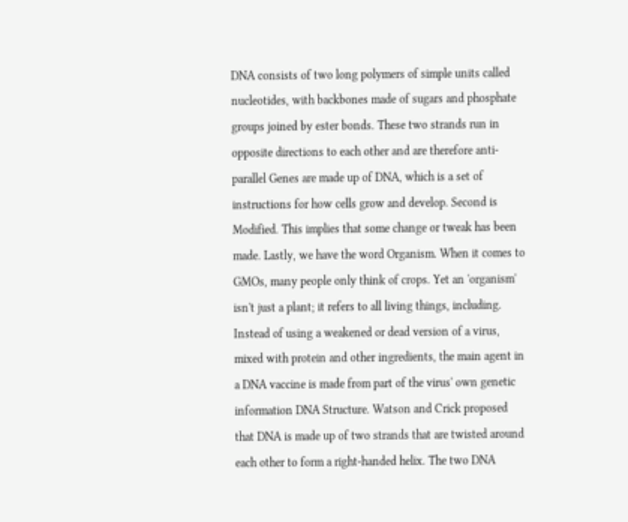DNA consists of two long polymers of simple units called nucleotides, with backbones made of sugars and phosphate groups joined by ester bonds. These two strands run in opposite directions to each other and are therefore anti-parallel Genes are made up of DNA, which is a set of instructions for how cells grow and develop. Second is Modified. This implies that some change or tweak has been made. Lastly, we have the word Organism. When it comes to GMOs, many people only think of crops. Yet an 'organism' isn't just a plant; it refers to all living things, including. Instead of using a weakened or dead version of a virus, mixed with protein and other ingredients, the main agent in a DNA vaccine is made from part of the virus' own genetic information DNA Structure. Watson and Crick proposed that DNA is made up of two strands that are twisted around each other to form a right-handed helix. The two DNA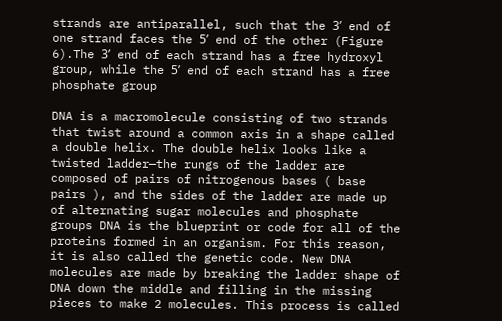strands are antiparallel, such that the 3ʹ end of one strand faces the 5ʹ end of the other (Figure 6).The 3ʹ end of each strand has a free hydroxyl group, while the 5ʹ end of each strand has a free phosphate group

DNA is a macromolecule consisting of two strands that twist around a common axis in a shape called a double helix. The double helix looks like a twisted ladder—the rungs of the ladder are composed of pairs of nitrogenous bases ( base pairs ), and the sides of the ladder are made up of alternating sugar molecules and phosphate groups DNA is the blueprint or code for all of the proteins formed in an organism. For this reason, it is also called the genetic code. New DNA molecules are made by breaking the ladder shape of DNA down the middle and filling in the missing pieces to make 2 molecules. This process is called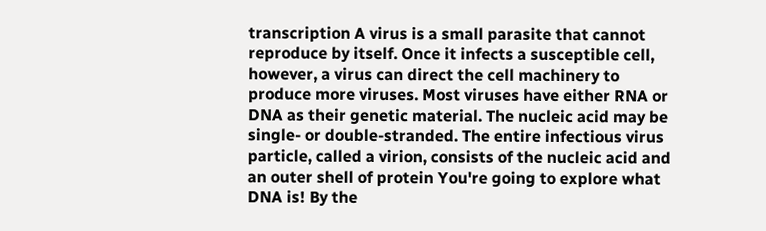transcription A virus is a small parasite that cannot reproduce by itself. Once it infects a susceptible cell, however, a virus can direct the cell machinery to produce more viruses. Most viruses have either RNA or DNA as their genetic material. The nucleic acid may be single- or double-stranded. The entire infectious virus particle, called a virion, consists of the nucleic acid and an outer shell of protein You're going to explore what DNA is! By the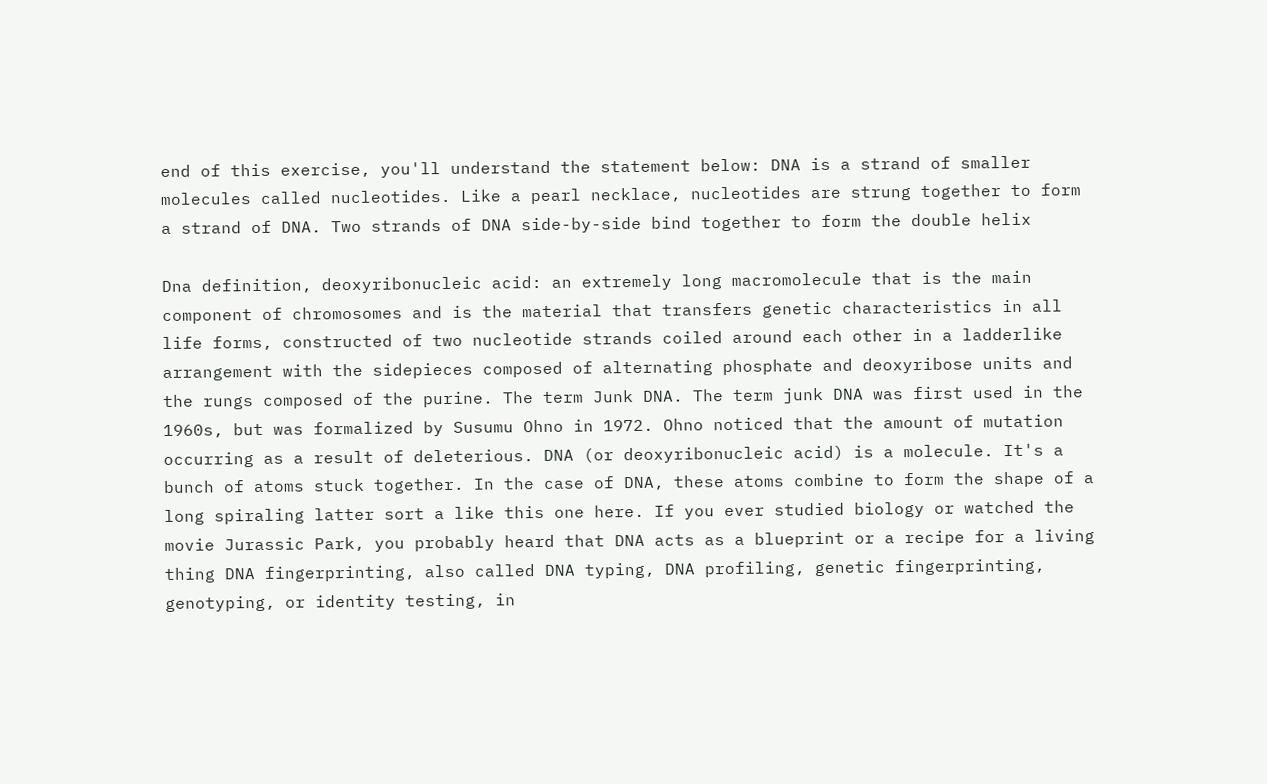end of this exercise, you'll understand the statement below: DNA is a strand of smaller molecules called nucleotides. Like a pearl necklace, nucleotides are strung together to form a strand of DNA. Two strands of DNA side-by-side bind together to form the double helix

Dna definition, deoxyribonucleic acid: an extremely long macromolecule that is the main component of chromosomes and is the material that transfers genetic characteristics in all life forms, constructed of two nucleotide strands coiled around each other in a ladderlike arrangement with the sidepieces composed of alternating phosphate and deoxyribose units and the rungs composed of the purine. The term Junk DNA. The term junk DNA was first used in the 1960s, but was formalized by Susumu Ohno in 1972. Ohno noticed that the amount of mutation occurring as a result of deleterious. DNA (or deoxyribonucleic acid) is a molecule. It's a bunch of atoms stuck together. In the case of DNA, these atoms combine to form the shape of a long spiraling latter sort a like this one here. If you ever studied biology or watched the movie Jurassic Park, you probably heard that DNA acts as a blueprint or a recipe for a living thing DNA fingerprinting, also called DNA typing, DNA profiling, genetic fingerprinting, genotyping, or identity testing, in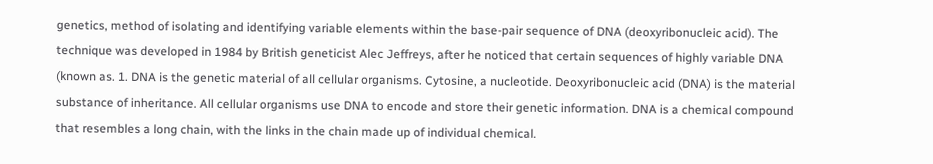genetics, method of isolating and identifying variable elements within the base-pair sequence of DNA (deoxyribonucleic acid). The technique was developed in 1984 by British geneticist Alec Jeffreys, after he noticed that certain sequences of highly variable DNA (known as. 1. DNA is the genetic material of all cellular organisms. Cytosine, a nucleotide. Deoxyribonucleic acid (DNA) is the material substance of inheritance. All cellular organisms use DNA to encode and store their genetic information. DNA is a chemical compound that resembles a long chain, with the links in the chain made up of individual chemical.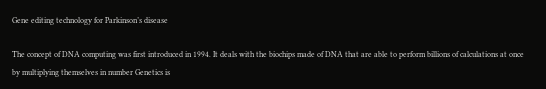Gene editing technology for Parkinson’s disease

The concept of DNA computing was first introduced in 1994. It deals with the biochips made of DNA that are able to perform billions of calculations at once by multiplying themselves in number Genetics is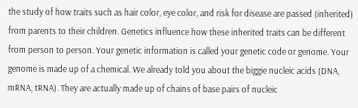the study of how traits such as hair color, eye color, and risk for disease are passed (inherited) from parents to their children. Genetics influence how these inherited traits can be different from person to person. Your genetic information is called your genetic code or genome. Your genome is made up of a chemical. We already told you about the biggie nucleic acids (DNA, mRNA, tRNA). They are actually made up of chains of base pairs of nucleic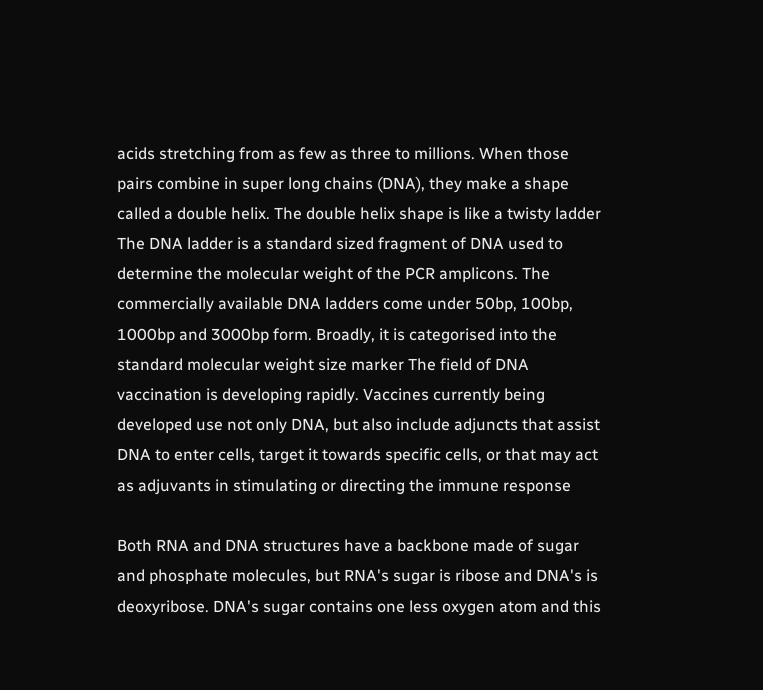acids stretching from as few as three to millions. When those pairs combine in super long chains (DNA), they make a shape called a double helix. The double helix shape is like a twisty ladder The DNA ladder is a standard sized fragment of DNA used to determine the molecular weight of the PCR amplicons. The commercially available DNA ladders come under 50bp, 100bp, 1000bp and 3000bp form. Broadly, it is categorised into the standard molecular weight size marker The field of DNA vaccination is developing rapidly. Vaccines currently being developed use not only DNA, but also include adjuncts that assist DNA to enter cells, target it towards specific cells, or that may act as adjuvants in stimulating or directing the immune response

Both RNA and DNA structures have a backbone made of sugar and phosphate molecules, but RNA's sugar is ribose and DNA's is deoxyribose. DNA's sugar contains one less oxygen atom and this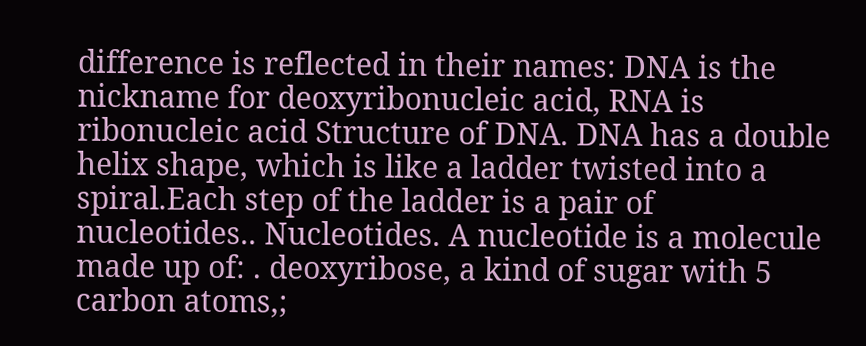difference is reflected in their names: DNA is the nickname for deoxyribonucleic acid, RNA is ribonucleic acid Structure of DNA. DNA has a double helix shape, which is like a ladder twisted into a spiral.Each step of the ladder is a pair of nucleotides.. Nucleotides. A nucleotide is a molecule made up of: . deoxyribose, a kind of sugar with 5 carbon atoms,;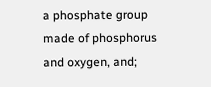a phosphate group made of phosphorus and oxygen, and;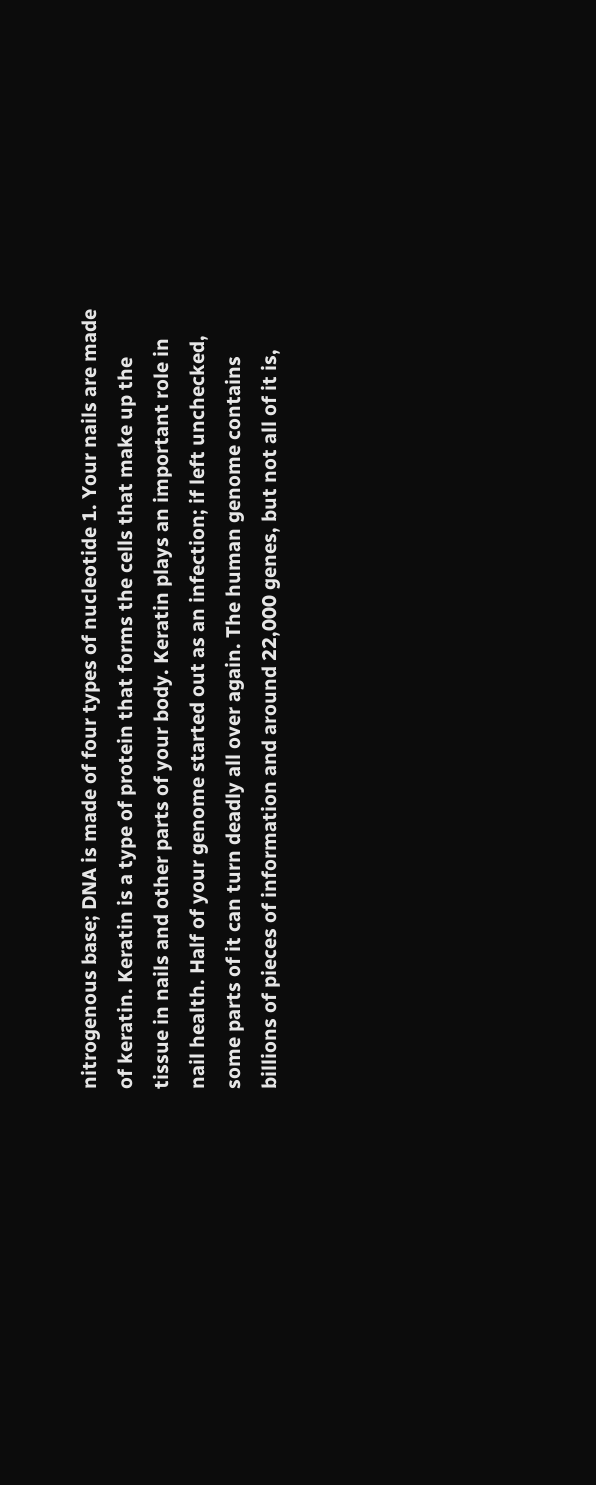nitrogenous base; DNA is made of four types of nucleotide 1. Your nails are made of keratin. Keratin is a type of protein that forms the cells that make up the tissue in nails and other parts of your body. Keratin plays an important role in nail health. Half of your genome started out as an infection; if left unchecked, some parts of it can turn deadly all over again. The human genome contains billions of pieces of information and around 22,000 genes, but not all of it is,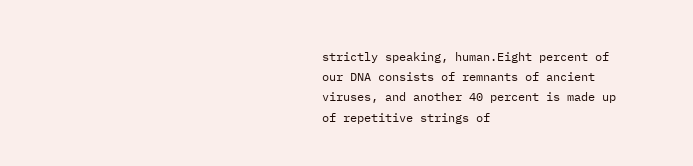strictly speaking, human.Eight percent of our DNA consists of remnants of ancient viruses, and another 40 percent is made up of repetitive strings of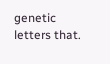genetic letters that.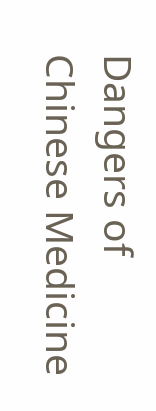Dangers of Chinese Medicine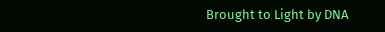Brought to Light by DNA